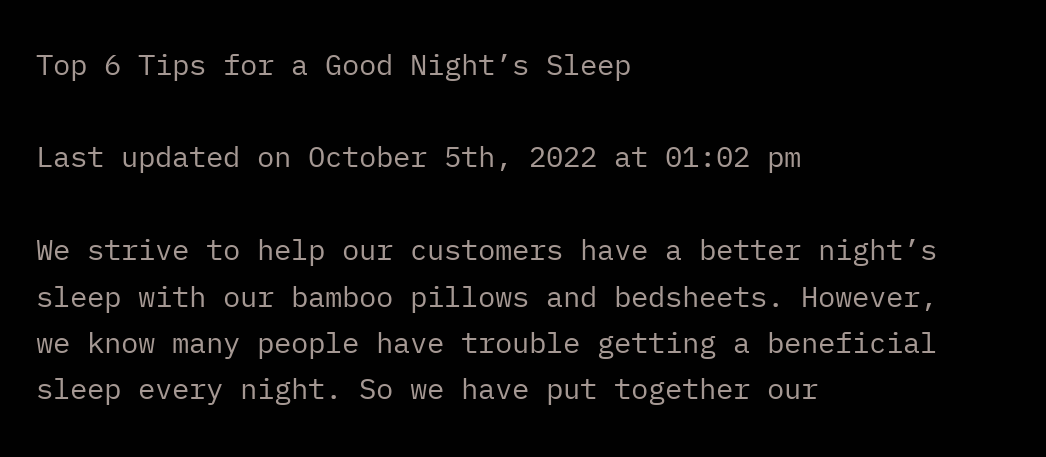Top 6 Tips for a Good Night’s Sleep

Last updated on October 5th, 2022 at 01:02 pm

We strive to help our customers have a better night’s sleep with our bamboo pillows and bedsheets. However, we know many people have trouble getting a beneficial sleep every night. So we have put together our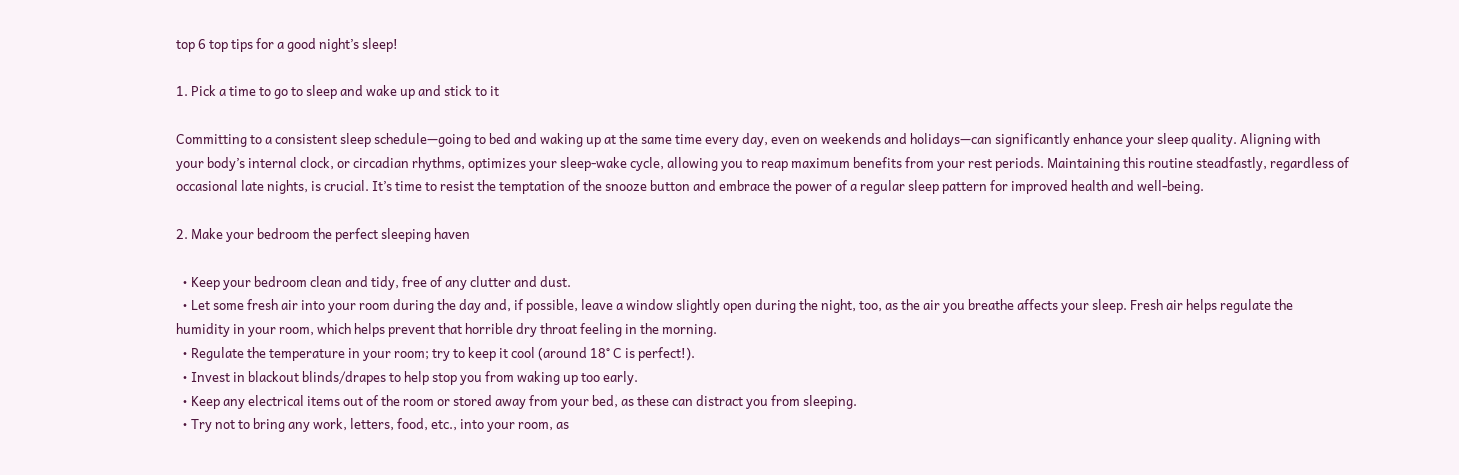top 6 top tips for a good night’s sleep!

1. Pick a time to go to sleep and wake up and stick to it

Committing to a consistent sleep schedule—going to bed and waking up at the same time every day, even on weekends and holidays—can significantly enhance your sleep quality. Aligning with your body’s internal clock, or circadian rhythms, optimizes your sleep-wake cycle, allowing you to reap maximum benefits from your rest periods. Maintaining this routine steadfastly, regardless of occasional late nights, is crucial. It’s time to resist the temptation of the snooze button and embrace the power of a regular sleep pattern for improved health and well-being.

2. Make your bedroom the perfect sleeping haven

  • Keep your bedroom clean and tidy, free of any clutter and dust.
  • Let some fresh air into your room during the day and, if possible, leave a window slightly open during the night, too, as the air you breathe affects your sleep. Fresh air helps regulate the humidity in your room, which helps prevent that horrible dry throat feeling in the morning.
  • Regulate the temperature in your room; try to keep it cool (around 18° C is perfect!).
  • Invest in blackout blinds/drapes to help stop you from waking up too early.
  • Keep any electrical items out of the room or stored away from your bed, as these can distract you from sleeping.
  • Try not to bring any work, letters, food, etc., into your room, as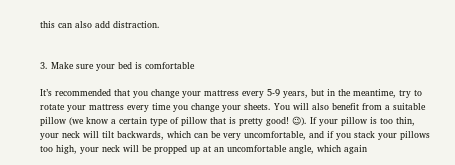this can also add distraction.


3. Make sure your bed is comfortable

It’s recommended that you change your mattress every 5-9 years, but in the meantime, try to rotate your mattress every time you change your sheets. You will also benefit from a suitable pillow (we know a certain type of pillow that is pretty good! 😉). If your pillow is too thin, your neck will tilt backwards, which can be very uncomfortable, and if you stack your pillows too high, your neck will be propped up at an uncomfortable angle, which again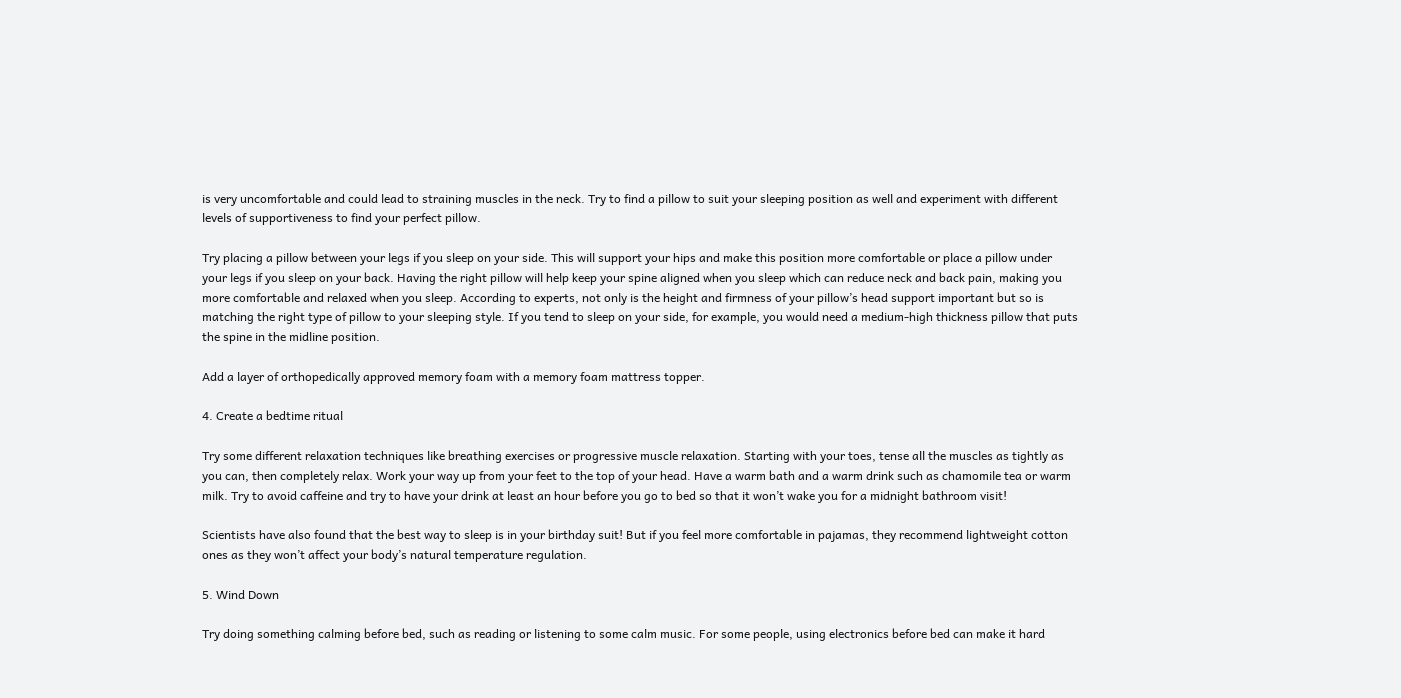is very uncomfortable and could lead to straining muscles in the neck. Try to find a pillow to suit your sleeping position as well and experiment with different levels of supportiveness to find your perfect pillow.

Try placing a pillow between your legs if you sleep on your side. This will support your hips and make this position more comfortable or place a pillow under your legs if you sleep on your back. Having the right pillow will help keep your spine aligned when you sleep which can reduce neck and back pain, making you more comfortable and relaxed when you sleep. According to experts, not only is the height and firmness of your pillow’s head support important but so is matching the right type of pillow to your sleeping style. If you tend to sleep on your side, for example, you would need a medium-high thickness pillow that puts the spine in the midline position.

Add a layer of orthopedically approved memory foam with a memory foam mattress topper.

4. Create a bedtime ritual

Try some different relaxation techniques like breathing exercises or progressive muscle relaxation. Starting with your toes, tense all the muscles as tightly as you can, then completely relax. Work your way up from your feet to the top of your head. Have a warm bath and a warm drink such as chamomile tea or warm milk. Try to avoid caffeine and try to have your drink at least an hour before you go to bed so that it won’t wake you for a midnight bathroom visit!

Scientists have also found that the best way to sleep is in your birthday suit! But if you feel more comfortable in pajamas, they recommend lightweight cotton ones as they won’t affect your body’s natural temperature regulation.

5. Wind Down

Try doing something calming before bed, such as reading or listening to some calm music. For some people, using electronics before bed can make it hard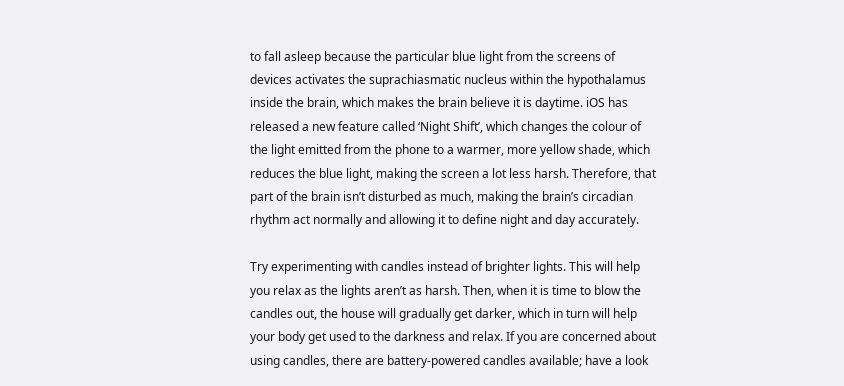to fall asleep because the particular blue light from the screens of devices activates the suprachiasmatic nucleus within the hypothalamus inside the brain, which makes the brain believe it is daytime. iOS has released a new feature called ‘Night Shift’, which changes the colour of the light emitted from the phone to a warmer, more yellow shade, which reduces the blue light, making the screen a lot less harsh. Therefore, that part of the brain isn’t disturbed as much, making the brain’s circadian rhythm act normally and allowing it to define night and day accurately.

Try experimenting with candles instead of brighter lights. This will help you relax as the lights aren’t as harsh. Then, when it is time to blow the candles out, the house will gradually get darker, which in turn will help your body get used to the darkness and relax. If you are concerned about using candles, there are battery-powered candles available; have a look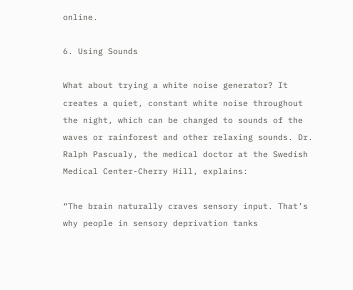online.

6. Using Sounds

What about trying a white noise generator? It creates a quiet, constant white noise throughout the night, which can be changed to sounds of the waves or rainforest and other relaxing sounds. Dr. Ralph Pascualy, the medical doctor at the Swedish Medical Center-Cherry Hill, explains:

“The brain naturally craves sensory input. That’s why people in sensory deprivation tanks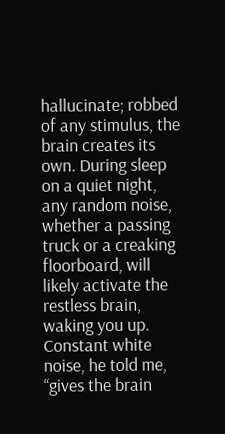hallucinate; robbed of any stimulus, the brain creates its own. During sleep on a quiet night, any random noise, whether a passing truck or a creaking floorboard, will likely activate the restless brain, waking you up. Constant white noise, he told me, “gives the brain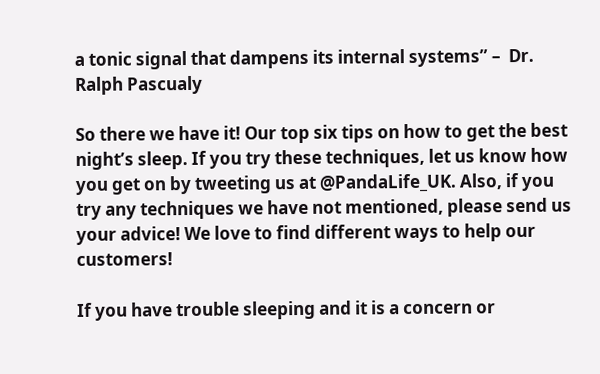a tonic signal that dampens its internal systems” –  Dr. Ralph Pascualy

So there we have it! Our top six tips on how to get the best night’s sleep. If you try these techniques, let us know how you get on by tweeting us at @PandaLife_UK. Also, if you try any techniques we have not mentioned, please send us your advice! We love to find different ways to help our customers!

If you have trouble sleeping and it is a concern or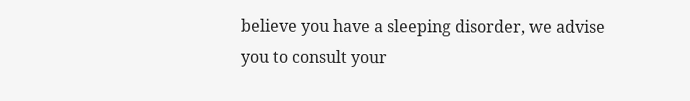believe you have a sleeping disorder, we advise you to consult your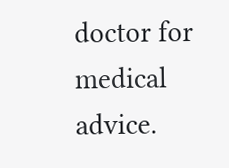doctor for medical advice.